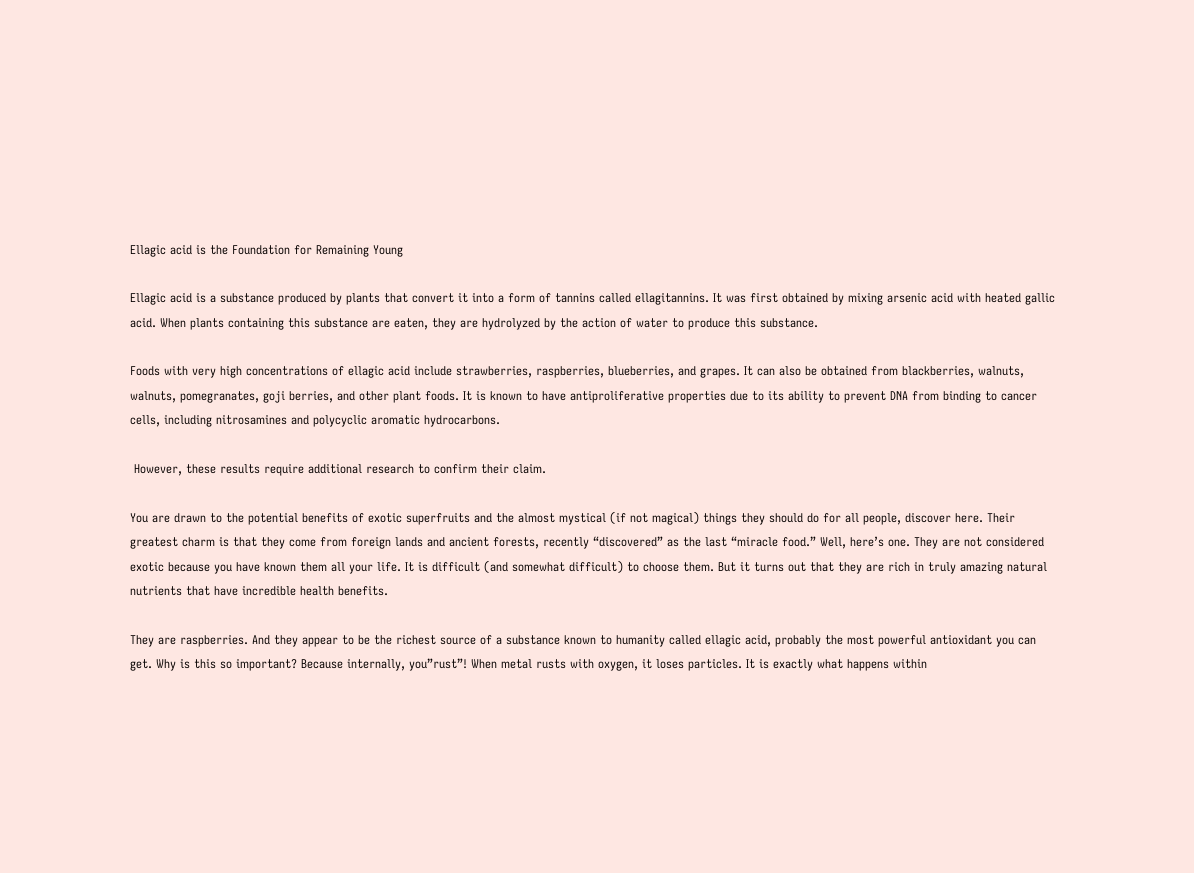Ellagic acid is the Foundation for Remaining Young

Ellagic acid is a substance produced by plants that convert it into a form of tannins called ellagitannins. It was first obtained by mixing arsenic acid with heated gallic acid. When plants containing this substance are eaten, they are hydrolyzed by the action of water to produce this substance.

Foods with very high concentrations of ellagic acid include strawberries, raspberries, blueberries, and grapes. It can also be obtained from blackberries, walnuts, walnuts, pomegranates, goji berries, and other plant foods. It is known to have antiproliferative properties due to its ability to prevent DNA from binding to cancer cells, including nitrosamines and polycyclic aromatic hydrocarbons.

 However, these results require additional research to confirm their claim.

You are drawn to the potential benefits of exotic superfruits and the almost mystical (if not magical) things they should do for all people, discover here. Their greatest charm is that they come from foreign lands and ancient forests, recently “discovered” as the last “miracle food.” Well, here’s one. They are not considered exotic because you have known them all your life. It is difficult (and somewhat difficult) to choose them. But it turns out that they are rich in truly amazing natural nutrients that have incredible health benefits.

They are raspberries. And they appear to be the richest source of a substance known to humanity called ellagic acid, probably the most powerful antioxidant you can get. Why is this so important? Because internally, you”rust”! When metal rusts with oxygen, it loses particles. It is exactly what happens within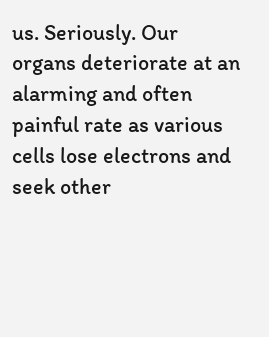us. Seriously. Our organs deteriorate at an alarming and often painful rate as various cells lose electrons and seek other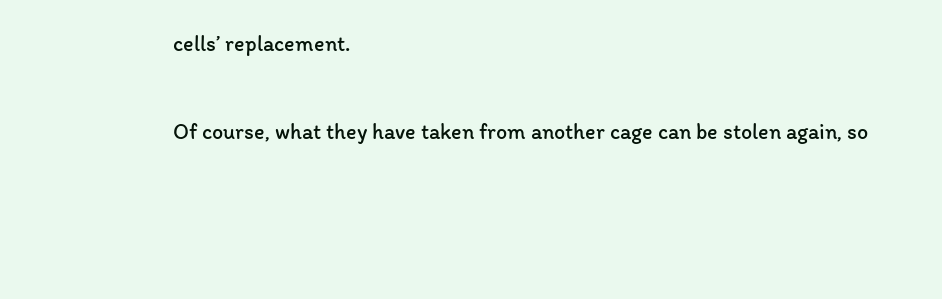cells’ replacement.

Of course, what they have taken from another cage can be stolen again, so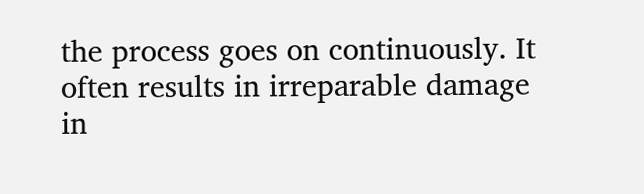the process goes on continuously. It often results in irreparable damage in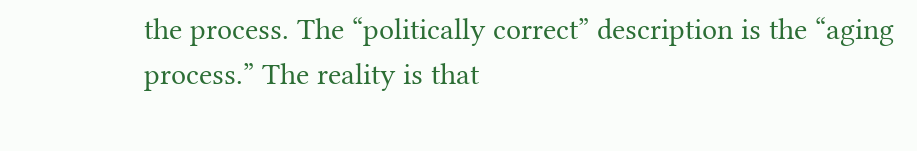the process. The “politically correct” description is the “aging process.” The reality is that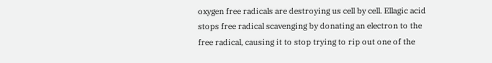oxygen free radicals are destroying us cell by cell. Ellagic acid stops free radical scavenging by donating an electron to the free radical, causing it to stop trying to rip out one of the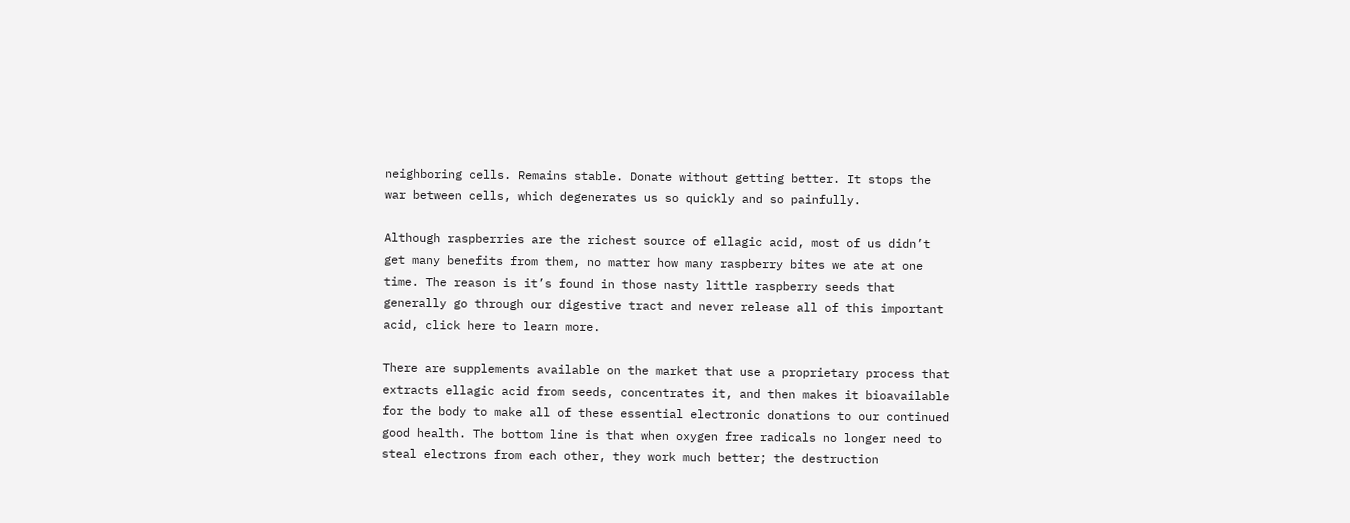neighboring cells. Remains stable. Donate without getting better. It stops the war between cells, which degenerates us so quickly and so painfully.

Although raspberries are the richest source of ellagic acid, most of us didn’t get many benefits from them, no matter how many raspberry bites we ate at one time. The reason is it’s found in those nasty little raspberry seeds that generally go through our digestive tract and never release all of this important acid, click here to learn more.

There are supplements available on the market that use a proprietary process that extracts ellagic acid from seeds, concentrates it, and then makes it bioavailable for the body to make all of these essential electronic donations to our continued good health. The bottom line is that when oxygen free radicals no longer need to steal electrons from each other, they work much better; the destruction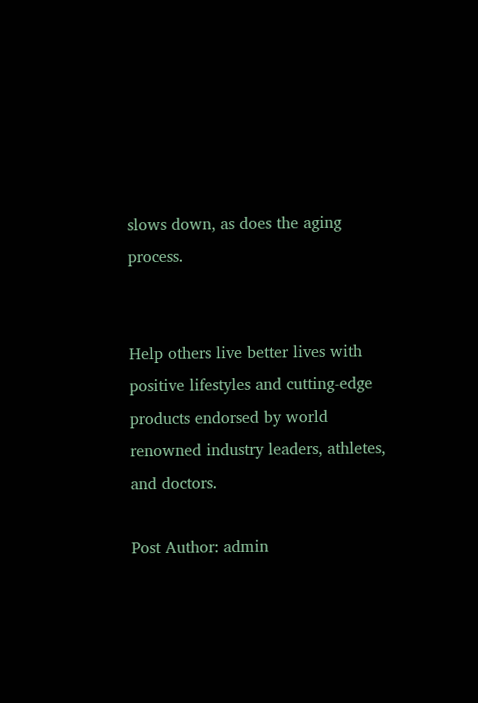slows down, as does the aging process.


Help others live better lives with positive lifestyles and cutting-edge products endorsed by world renowned industry leaders, athletes, and doctors.

Post Author: admin